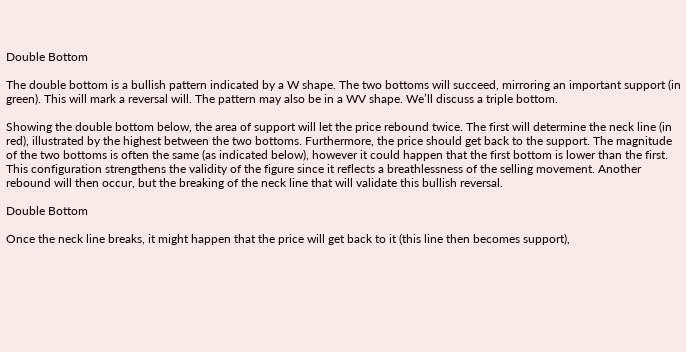Double Bottom

The double bottom is a bullish pattern indicated by a W shape. The two bottoms will succeed, mirroring an important support (in green). This will mark a reversal will. The pattern may also be in a WV shape. We’ll discuss a triple bottom.

Showing the double bottom below, the area of support will let the price rebound twice. The first will determine the neck line (in red), illustrated by the highest between the two bottoms. Furthermore, the price should get back to the support. The magnitude of the two bottoms is often the same (as indicated below), however it could happen that the first bottom is lower than the first. This configuration strengthens the validity of the figure since it reflects a breathlessness of the selling movement. Another rebound will then occur, but the breaking of the neck line that will validate this bullish reversal.

Double Bottom

Once the neck line breaks, it might happen that the price will get back to it (this line then becomes support),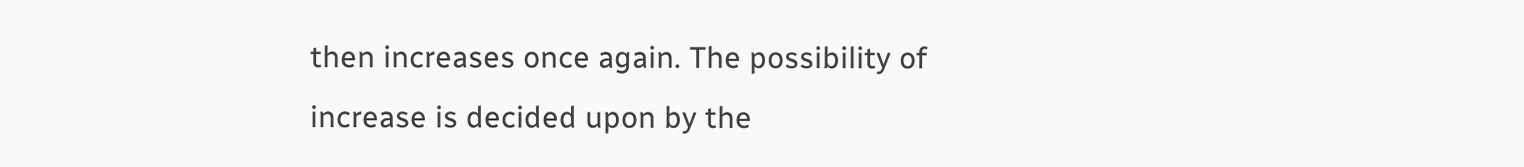then increases once again. The possibility of increase is decided upon by the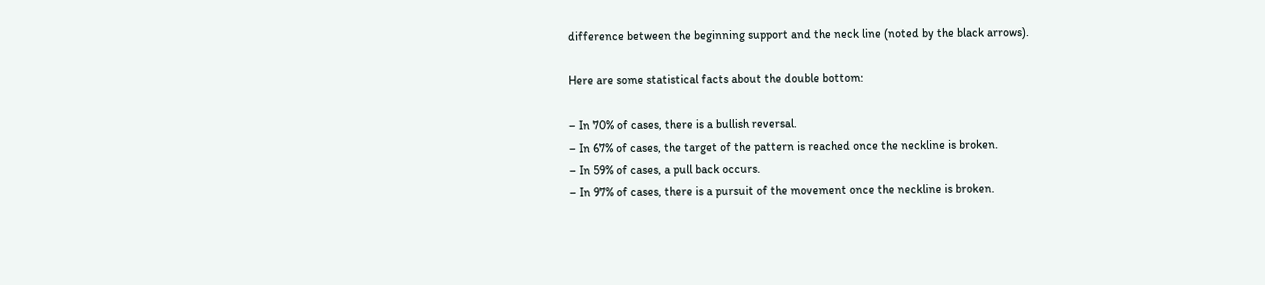difference between the beginning support and the neck line (noted by the black arrows).

Here are some statistical facts about the double bottom:

– In 70% of cases, there is a bullish reversal.
– In 67% of cases, the target of the pattern is reached once the neckline is broken.
– In 59% of cases, a pull back occurs.
– In 97% of cases, there is a pursuit of the movement once the neckline is broken.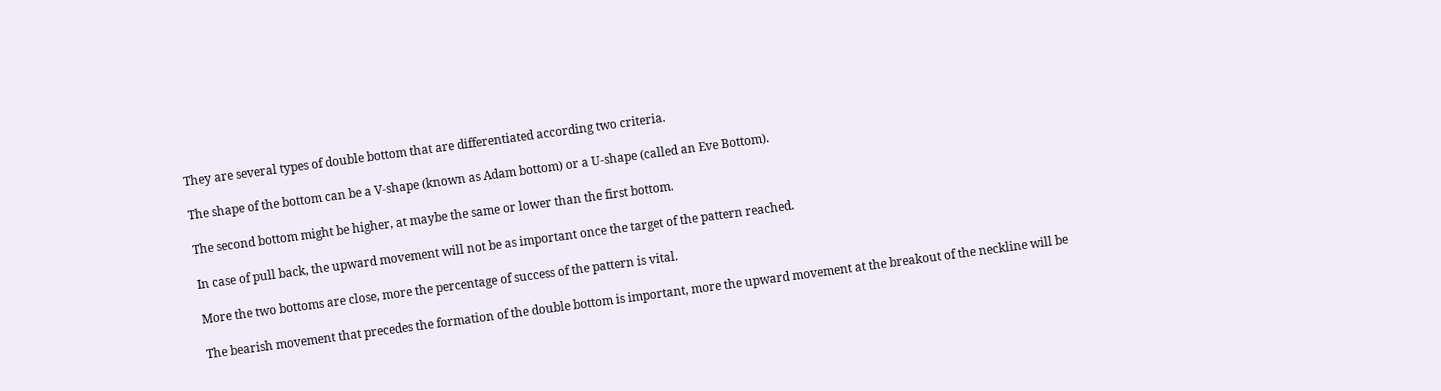They are several types of double bottom that are differentiated according two criteria.

The shape of the bottom can be a V-shape (known as Adam bottom) or a U-shape (called an Eve Bottom).

The second bottom might be higher, at maybe the same or lower than the first bottom.

In case of pull back, the upward movement will not be as important once the target of the pattern reached.

More the two bottoms are close, more the percentage of success of the pattern is vital.

The bearish movement that precedes the formation of the double bottom is important, more the upward movement at the breakout of the neckline will be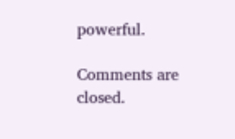powerful.

Comments are closed.